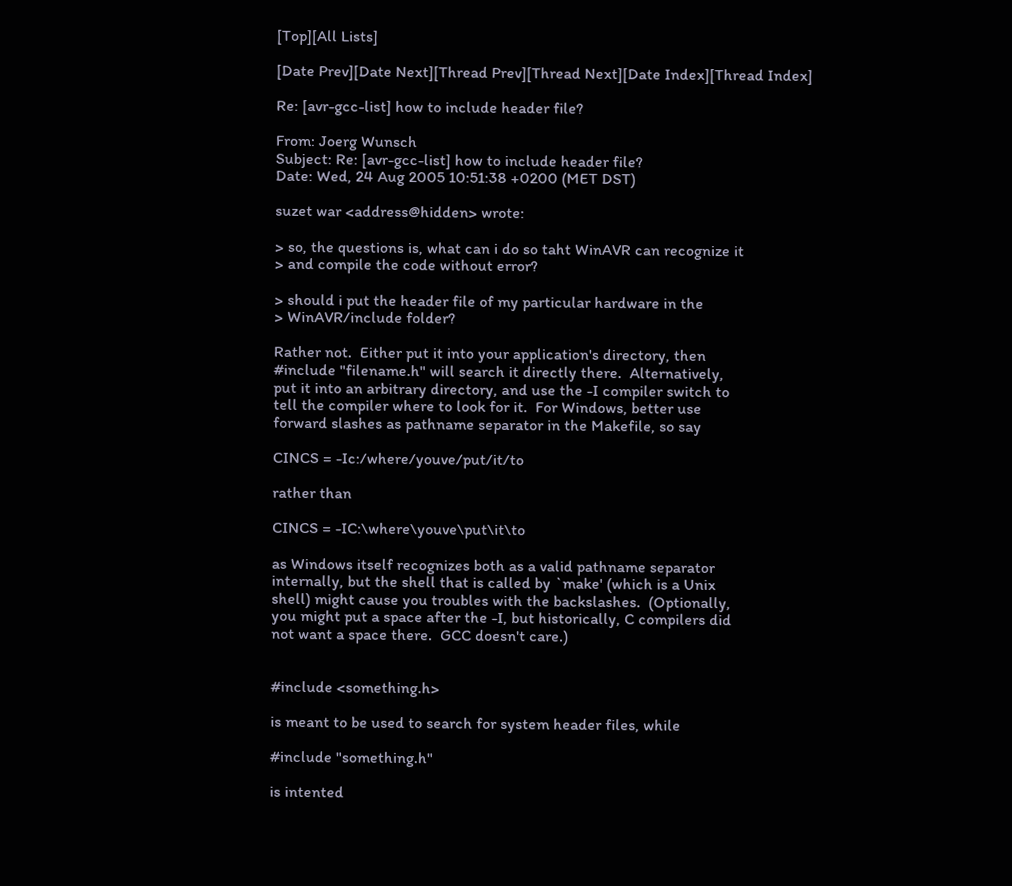[Top][All Lists]

[Date Prev][Date Next][Thread Prev][Thread Next][Date Index][Thread Index]

Re: [avr-gcc-list] how to include header file?

From: Joerg Wunsch
Subject: Re: [avr-gcc-list] how to include header file?
Date: Wed, 24 Aug 2005 10:51:38 +0200 (MET DST)

suzet war <address@hidden> wrote:

> so, the questions is, what can i do so taht WinAVR can recognize it
> and compile the code without error?

> should i put the header file of my particular hardware in the
> WinAVR/include folder?

Rather not.  Either put it into your application's directory, then
#include "filename.h" will search it directly there.  Alternatively,
put it into an arbitrary directory, and use the -I compiler switch to
tell the compiler where to look for it.  For Windows, better use
forward slashes as pathname separator in the Makefile, so say

CINCS = -Ic:/where/youve/put/it/to

rather than

CINCS = -IC:\where\youve\put\it\to

as Windows itself recognizes both as a valid pathname separator
internally, but the shell that is called by `make' (which is a Unix
shell) might cause you troubles with the backslashes.  (Optionally,
you might put a space after the -I, but historically, C compilers did
not want a space there.  GCC doesn't care.)


#include <something.h>

is meant to be used to search for system header files, while

#include "something.h"

is intented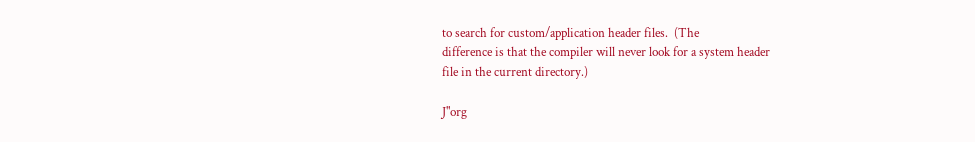to search for custom/application header files.  (The
difference is that the compiler will never look for a system header
file in the current directory.)

J"org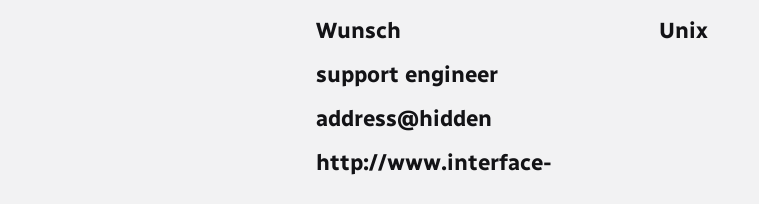Wunsch                                           Unix support engineer
address@hidden        http://www.interface-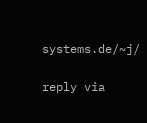systems.de/~j/

reply via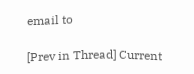email to

[Prev in Thread] Current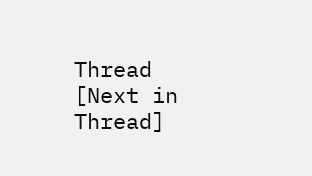Thread [Next in Thread]